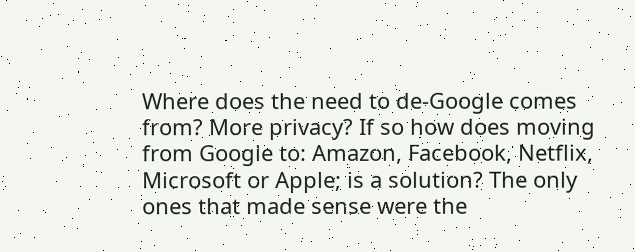Where does the need to de-Google comes from? More privacy? If so how does moving from Google to: Amazon, Facebook, Netflix, Microsoft or Apple; is a solution? The only ones that made sense were the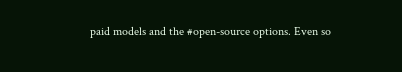paid models and the #open-source options. Even so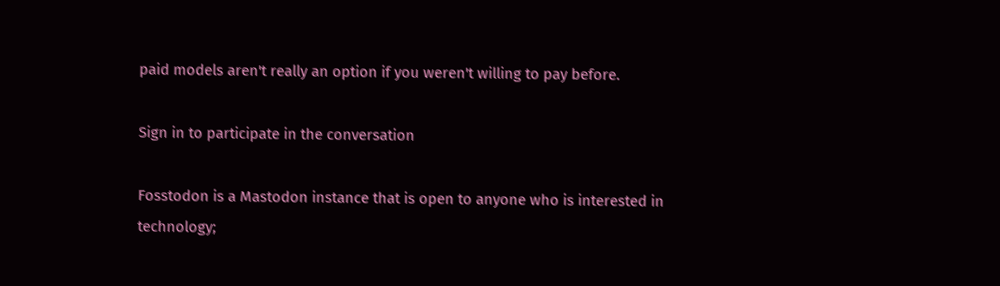paid models aren't really an option if you weren't willing to pay before.

Sign in to participate in the conversation

Fosstodon is a Mastodon instance that is open to anyone who is interested in technology;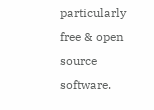particularly free & open source software.